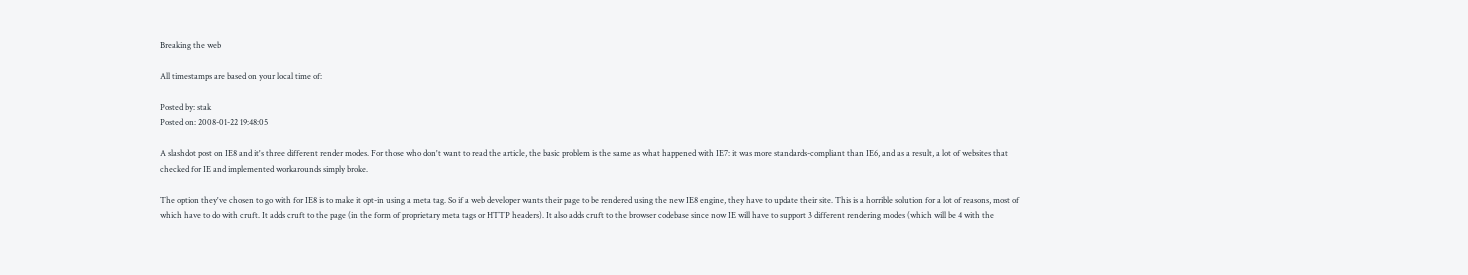Breaking the web

All timestamps are based on your local time of:

Posted by: stak
Posted on: 2008-01-22 19:48:05

A slashdot post on IE8 and it's three different render modes. For those who don't want to read the article, the basic problem is the same as what happened with IE7: it was more standards-compliant than IE6, and as a result, a lot of websites that checked for IE and implemented workarounds simply broke.

The option they've chosen to go with for IE8 is to make it opt-in using a meta tag. So if a web developer wants their page to be rendered using the new IE8 engine, they have to update their site. This is a horrible solution for a lot of reasons, most of which have to do with cruft. It adds cruft to the page (in the form of proprietary meta tags or HTTP headers). It also adds cruft to the browser codebase since now IE will have to support 3 different rendering modes (which will be 4 with the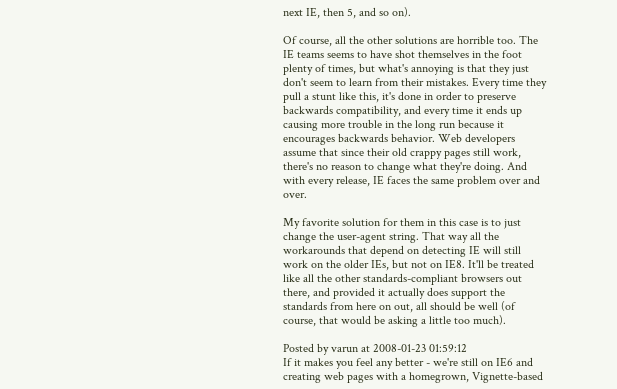next IE, then 5, and so on).

Of course, all the other solutions are horrible too. The IE teams seems to have shot themselves in the foot plenty of times, but what's annoying is that they just don't seem to learn from their mistakes. Every time they pull a stunt like this, it's done in order to preserve backwards compatibility, and every time it ends up causing more trouble in the long run because it encourages backwards behavior. Web developers assume that since their old crappy pages still work, there's no reason to change what they're doing. And with every release, IE faces the same problem over and over.

My favorite solution for them in this case is to just change the user-agent string. That way all the workarounds that depend on detecting IE will still work on the older IEs, but not on IE8. It'll be treated like all the other standards-compliant browsers out there, and provided it actually does support the standards from here on out, all should be well (of course, that would be asking a little too much).

Posted by varun at 2008-01-23 01:59:12
If it makes you feel any better - we're still on IE6 and creating web pages with a homegrown, Vignette-based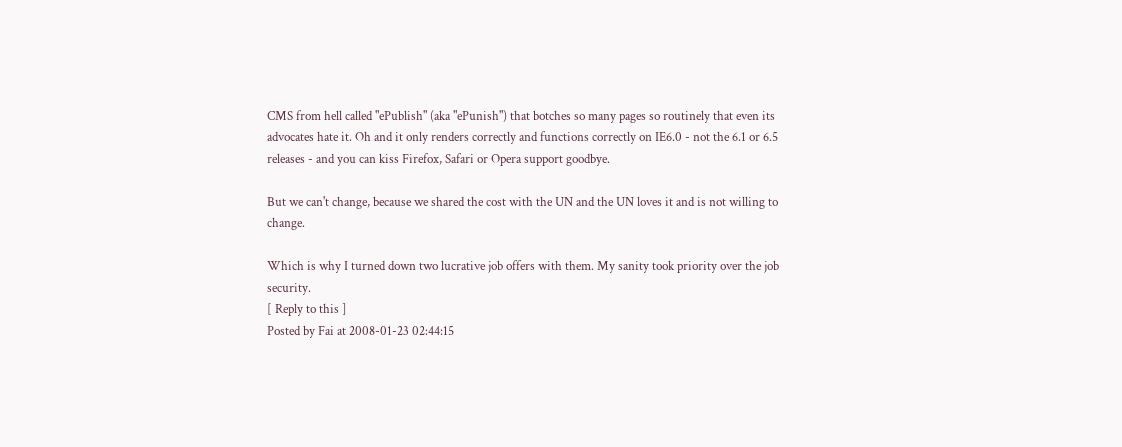CMS from hell called "ePublish" (aka "ePunish") that botches so many pages so routinely that even its advocates hate it. Oh and it only renders correctly and functions correctly on IE6.0 - not the 6.1 or 6.5 releases - and you can kiss Firefox, Safari or Opera support goodbye.

But we can't change, because we shared the cost with the UN and the UN loves it and is not willing to change.

Which is why I turned down two lucrative job offers with them. My sanity took priority over the job security.
[ Reply to this ]
Posted by Fai at 2008-01-23 02:44:15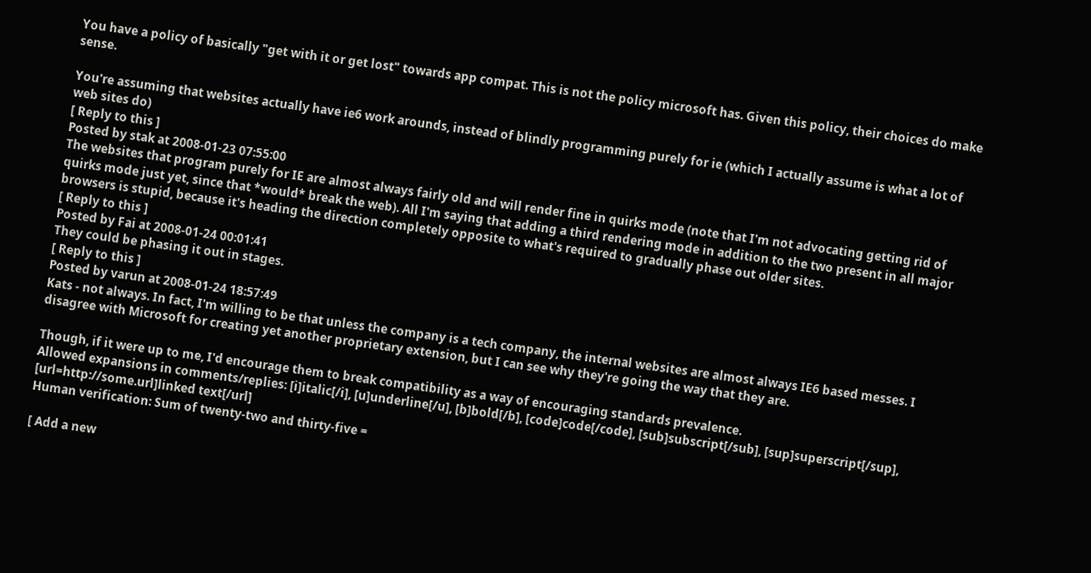You have a policy of basically "get with it or get lost" towards app compat. This is not the policy microsoft has. Given this policy, their choices do make sense.

You're assuming that websites actually have ie6 work arounds, instead of blindly programming purely for ie (which I actually assume is what a lot of web sites do)
[ Reply to this ]
Posted by stak at 2008-01-23 07:55:00
The websites that program purely for IE are almost always fairly old and will render fine in quirks mode (note that I'm not advocating getting rid of quirks mode just yet, since that *would* break the web). All I'm saying that adding a third rendering mode in addition to the two present in all major browsers is stupid, because it's heading the direction completely opposite to what's required to gradually phase out older sites.
[ Reply to this ]
Posted by Fai at 2008-01-24 00:01:41
They could be phasing it out in stages.
[ Reply to this ]
Posted by varun at 2008-01-24 18:57:49
Kats - not always. In fact, I'm willing to be that unless the company is a tech company, the internal websites are almost always IE6 based messes. I disagree with Microsoft for creating yet another proprietary extension, but I can see why they're going the way that they are.

Though, if it were up to me, I'd encourage them to break compatibility as a way of encouraging standards prevalence.
Allowed expansions in comments/replies: [i]italic[/i], [u]underline[/u], [b]bold[/b], [code]code[/code], [sub]subscript[/sub], [sup]superscript[/sup], [url=http://some.url]linked text[/url]
Human verification: Sum of twenty-two and thirty-five =

[ Add a new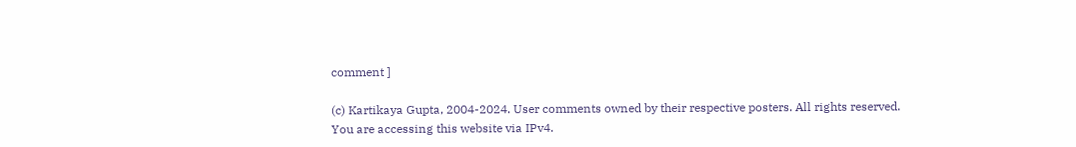comment ]

(c) Kartikaya Gupta, 2004-2024. User comments owned by their respective posters. All rights reserved.
You are accessing this website via IPv4.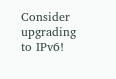Consider upgrading to IPv6!